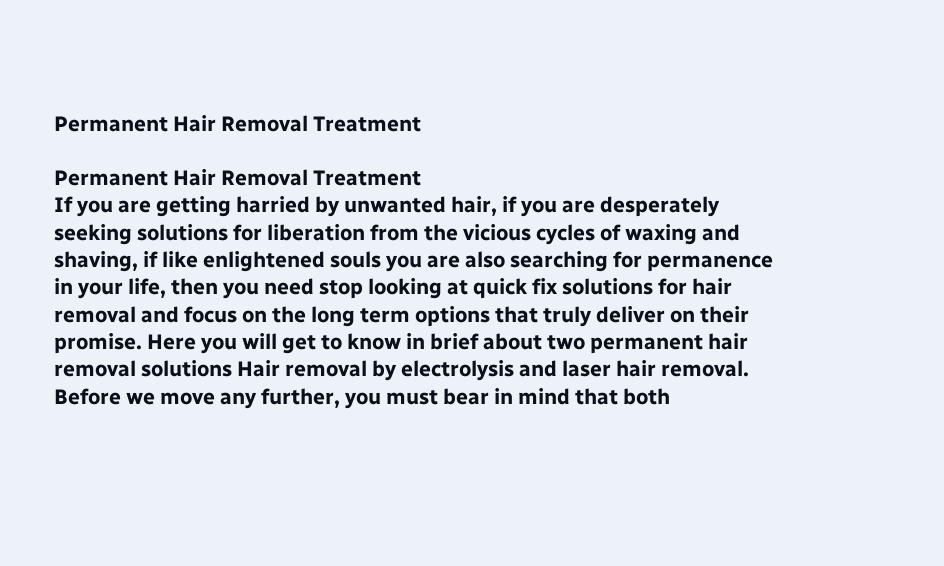Permanent Hair Removal Treatment

Permanent Hair Removal Treatment
If you are getting harried by unwanted hair, if you are desperately seeking solutions for liberation from the vicious cycles of waxing and shaving, if like enlightened souls you are also searching for permanence in your life, then you need stop looking at quick fix solutions for hair removal and focus on the long term options that truly deliver on their promise. Here you will get to know in brief about two permanent hair removal solutions Hair removal by electrolysis and laser hair removal.
Before we move any further, you must bear in mind that both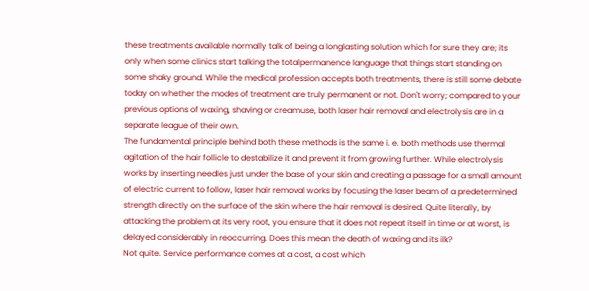these treatments available normally talk of being a longlasting solution which for sure they are; its only when some clinics start talking the totalpermanence language that things start standing on some shaky ground. While the medical profession accepts both treatments, there is still some debate today on whether the modes of treatment are truly permanent or not. Don't worry; compared to your previous options of waxing, shaving or creamuse, both laser hair removal and electrolysis are in a separate league of their own.
The fundamental principle behind both these methods is the same i. e. both methods use thermal agitation of the hair follicle to destabilize it and prevent it from growing further. While electrolysis works by inserting needles just under the base of your skin and creating a passage for a small amount of electric current to follow, laser hair removal works by focusing the laser beam of a predetermined strength directly on the surface of the skin where the hair removal is desired. Quite literally, by attacking the problem at its very root, you ensure that it does not repeat itself in time or at worst, is delayed considerably in reoccurring. Does this mean the death of waxing and its ilk?
Not quite. Service performance comes at a cost, a cost which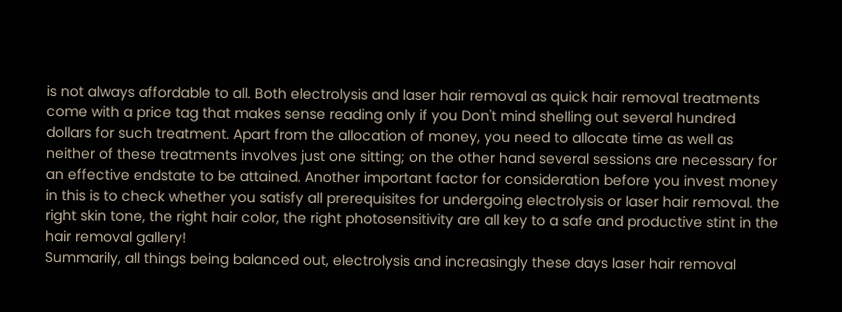is not always affordable to all. Both electrolysis and laser hair removal as quick hair removal treatments come with a price tag that makes sense reading only if you Don't mind shelling out several hundred dollars for such treatment. Apart from the allocation of money, you need to allocate time as well as neither of these treatments involves just one sitting; on the other hand several sessions are necessary for an effective endstate to be attained. Another important factor for consideration before you invest money in this is to check whether you satisfy all prerequisites for undergoing electrolysis or laser hair removal. the right skin tone, the right hair color, the right photosensitivity are all key to a safe and productive stint in the hair removal gallery!
Summarily, all things being balanced out, electrolysis and increasingly these days laser hair removal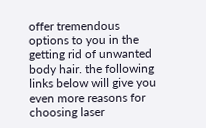offer tremendous options to you in the getting rid of unwanted body hair. the following links below will give you even more reasons for choosing laser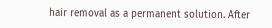hair removal as a permanent solution. After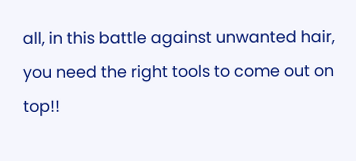all, in this battle against unwanted hair, you need the right tools to come out on top!!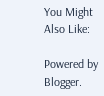You Might Also Like:

Powered by Blogger.